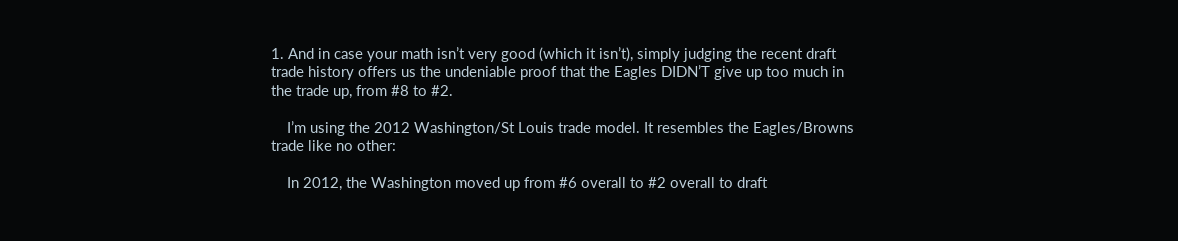1. And in case your math isn’t very good (which it isn’t), simply judging the recent draft trade history offers us the undeniable proof that the Eagles DIDN’T give up too much in the trade up, from #8 to #2.

    I’m using the 2012 Washington/St Louis trade model. It resembles the Eagles/Browns trade like no other:

    In 2012, the Washington moved up from #6 overall to #2 overall to draft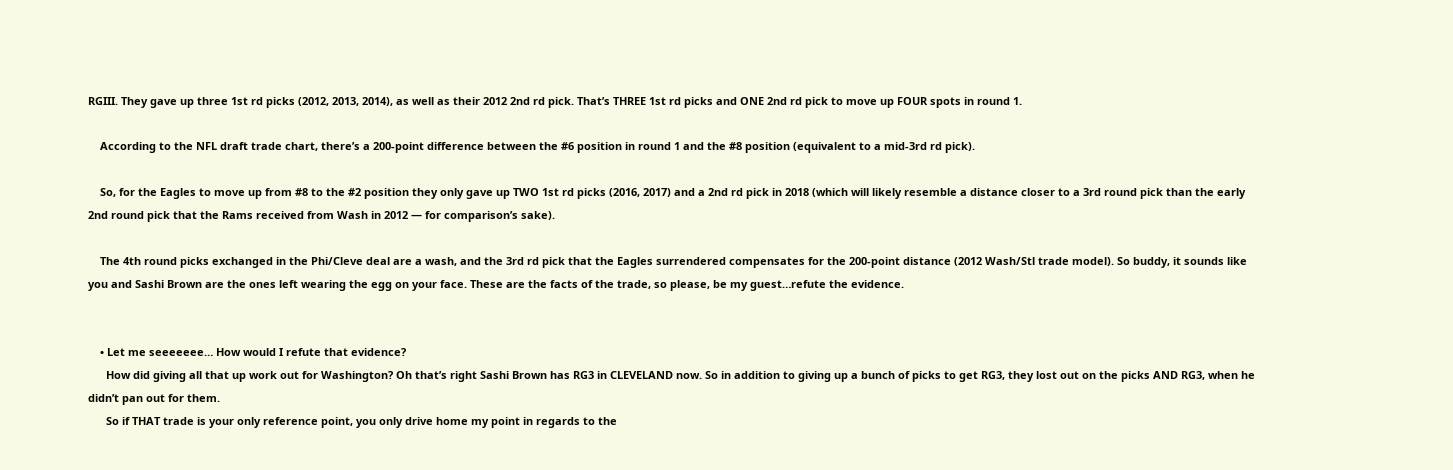RGIII. They gave up three 1st rd picks (2012, 2013, 2014), as well as their 2012 2nd rd pick. That’s THREE 1st rd picks and ONE 2nd rd pick to move up FOUR spots in round 1.

    According to the NFL draft trade chart, there’s a 200-point difference between the #6 position in round 1 and the #8 position (equivalent to a mid-3rd rd pick).

    So, for the Eagles to move up from #8 to the #2 position they only gave up TWO 1st rd picks (2016, 2017) and a 2nd rd pick in 2018 (which will likely resemble a distance closer to a 3rd round pick than the early 2nd round pick that the Rams received from Wash in 2012 — for comparison’s sake).

    The 4th round picks exchanged in the Phi/Cleve deal are a wash, and the 3rd rd pick that the Eagles surrendered compensates for the 200-point distance (2012 Wash/Stl trade model). So buddy, it sounds like you and Sashi Brown are the ones left wearing the egg on your face. These are the facts of the trade, so please, be my guest…refute the evidence.


    • Let me seeeeeee… How would I refute that evidence?
      How did giving all that up work out for Washington? Oh that’s right Sashi Brown has RG3 in CLEVELAND now. So in addition to giving up a bunch of picks to get RG3, they lost out on the picks AND RG3, when he didn’t pan out for them.
      So if THAT trade is your only reference point, you only drive home my point in regards to the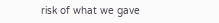risk of what we gave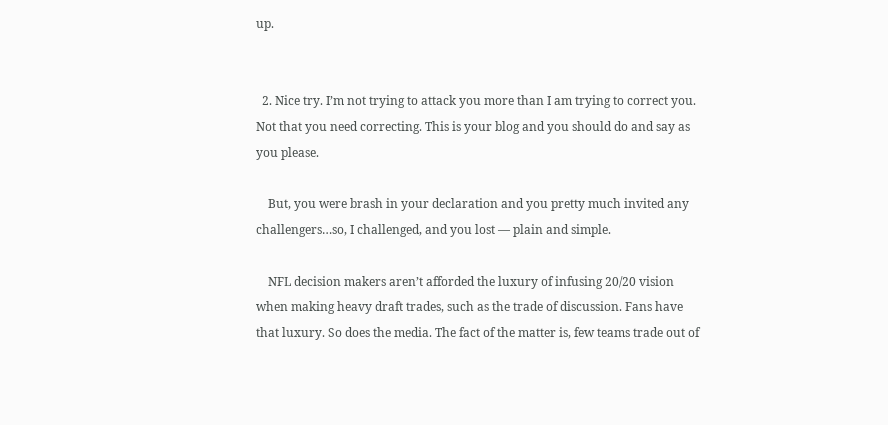up.


  2. Nice try. I’m not trying to attack you more than I am trying to correct you. Not that you need correcting. This is your blog and you should do and say as you please.

    But, you were brash in your declaration and you pretty much invited any challengers…so, I challenged, and you lost — plain and simple.

    NFL decision makers aren’t afforded the luxury of infusing 20/20 vision when making heavy draft trades, such as the trade of discussion. Fans have that luxury. So does the media. The fact of the matter is, few teams trade out of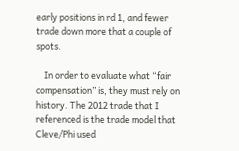early positions in rd 1, and fewer trade down more that a couple of spots.

    In order to evaluate what “fair compensation” is, they must rely on history. The 2012 trade that I referenced is the trade model that Cleve/Phi used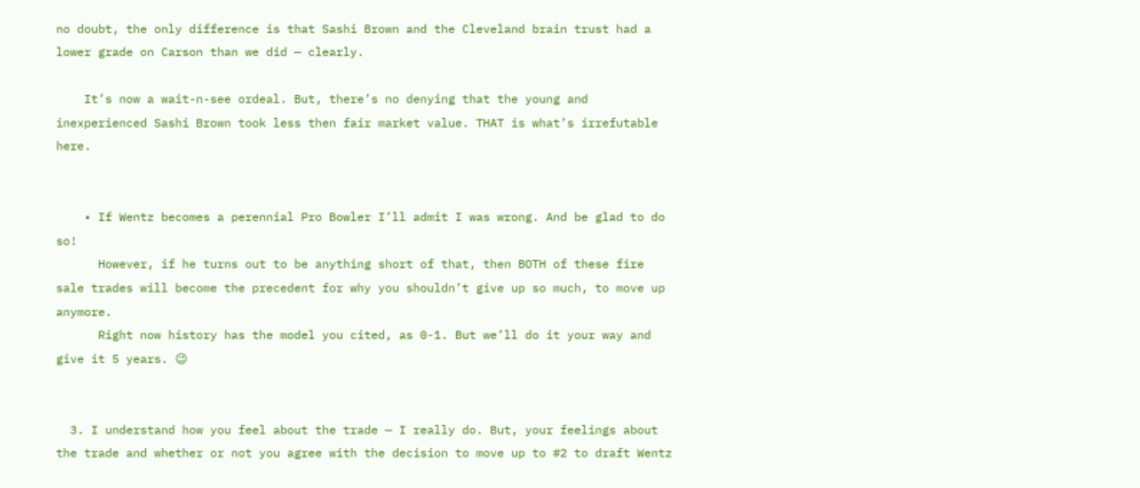no doubt, the only difference is that Sashi Brown and the Cleveland brain trust had a lower grade on Carson than we did — clearly.

    It’s now a wait-n-see ordeal. But, there’s no denying that the young and inexperienced Sashi Brown took less then fair market value. THAT is what’s irrefutable here.


    • If Wentz becomes a perennial Pro Bowler I’ll admit I was wrong. And be glad to do so!
      However, if he turns out to be anything short of that, then BOTH of these fire sale trades will become the precedent for why you shouldn’t give up so much, to move up anymore.
      Right now history has the model you cited, as 0-1. But we’ll do it your way and give it 5 years. 😉


  3. I understand how you feel about the trade — I really do. But, your feelings about the trade and whether or not you agree with the decision to move up to #2 to draft Wentz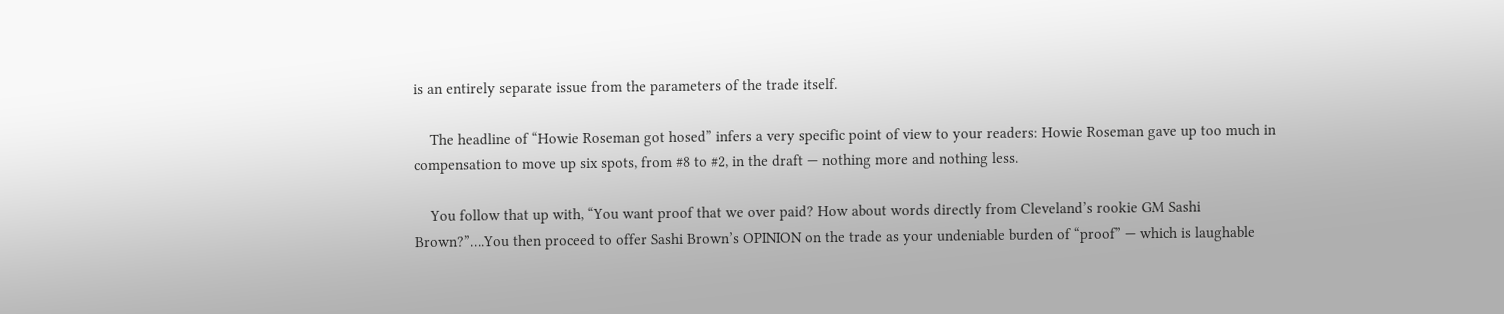is an entirely separate issue from the parameters of the trade itself.

    The headline of “Howie Roseman got hosed” infers a very specific point of view to your readers: Howie Roseman gave up too much in compensation to move up six spots, from #8 to #2, in the draft — nothing more and nothing less.

    You follow that up with, “You want proof that we over paid? How about words directly from Cleveland’s rookie GM Sashi Brown?”….You then proceed to offer Sashi Brown’s OPINION on the trade as your undeniable burden of “proof” — which is laughable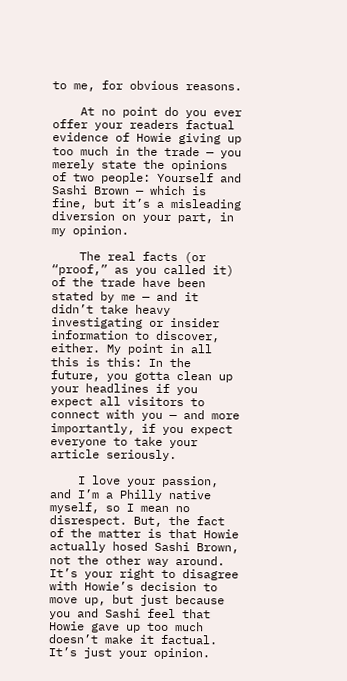to me, for obvious reasons.

    At no point do you ever offer your readers factual evidence of Howie giving up too much in the trade — you merely state the opinions of two people: Yourself and Sashi Brown — which is fine, but it’s a misleading diversion on your part, in my opinion.

    The real facts (or “proof,” as you called it) of the trade have been stated by me — and it didn’t take heavy investigating or insider information to discover, either. My point in all this is this: In the future, you gotta clean up your headlines if you expect all visitors to connect with you — and more importantly, if you expect everyone to take your article seriously.

    I love your passion, and I’m a Philly native myself, so I mean no disrespect. But, the fact of the matter is that Howie actually hosed Sashi Brown, not the other way around. It’s your right to disagree with Howie’s decision to move up, but just because you and Sashi feel that Howie gave up too much doesn’t make it factual. It’s just your opinion.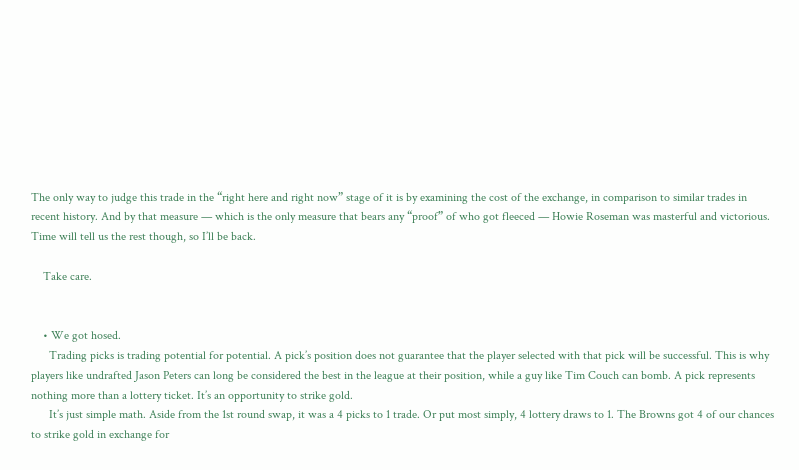The only way to judge this trade in the “right here and right now” stage of it is by examining the cost of the exchange, in comparison to similar trades in recent history. And by that measure — which is the only measure that bears any “proof” of who got fleeced — Howie Roseman was masterful and victorious. Time will tell us the rest though, so I’ll be back.

    Take care.


    • We got hosed.
      Trading picks is trading potential for potential. A pick’s position does not guarantee that the player selected with that pick will be successful. This is why players like undrafted Jason Peters can long be considered the best in the league at their position, while a guy like Tim Couch can bomb. A pick represents nothing more than a lottery ticket. It’s an opportunity to strike gold.
      It’s just simple math. Aside from the 1st round swap, it was a 4 picks to 1 trade. Or put most simply, 4 lottery draws to 1. The Browns got 4 of our chances to strike gold in exchange for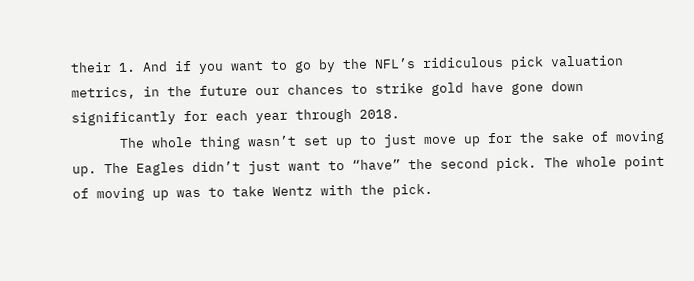their 1. And if you want to go by the NFL’s ridiculous pick valuation metrics, in the future our chances to strike gold have gone down significantly for each year through 2018.
      The whole thing wasn’t set up to just move up for the sake of moving up. The Eagles didn’t just want to “have” the second pick. The whole point of moving up was to take Wentz with the pick.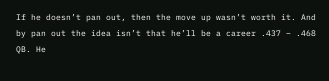If he doesn’t pan out, then the move up wasn’t worth it. And by pan out the idea isn’t that he’ll be a career .437 – .468 QB. He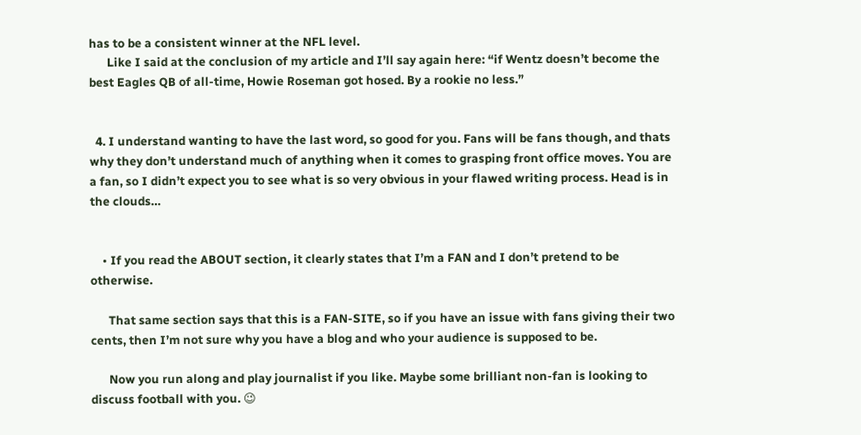has to be a consistent winner at the NFL level.
      Like I said at the conclusion of my article and I’ll say again here: “if Wentz doesn’t become the best Eagles QB of all-time, Howie Roseman got hosed. By a rookie no less.”


  4. I understand wanting to have the last word, so good for you. Fans will be fans though, and thats why they don’t understand much of anything when it comes to grasping front office moves. You are a fan, so I didn’t expect you to see what is so very obvious in your flawed writing process. Head is in the clouds…


    • If you read the ABOUT section, it clearly states that I’m a FAN and I don’t pretend to be otherwise.

      That same section says that this is a FAN-SITE, so if you have an issue with fans giving their two cents, then I’m not sure why you have a blog and who your audience is supposed to be.

      Now you run along and play journalist if you like. Maybe some brilliant non-fan is looking to discuss football with you. 😉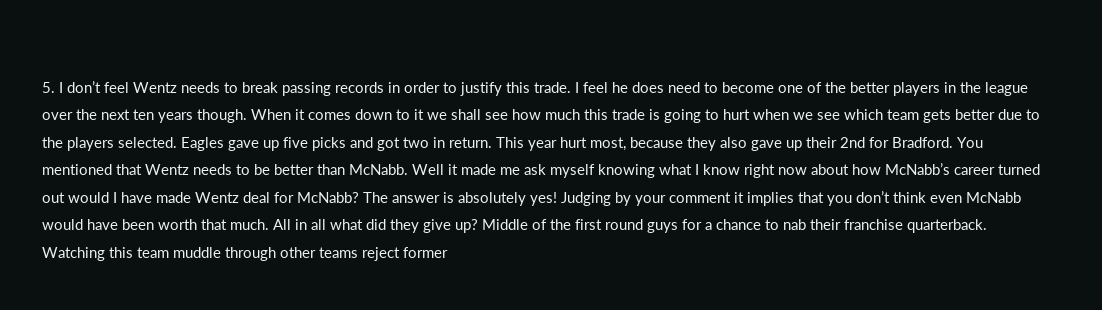5. I don’t feel Wentz needs to break passing records in order to justify this trade. I feel he does need to become one of the better players in the league over the next ten years though. When it comes down to it we shall see how much this trade is going to hurt when we see which team gets better due to the players selected. Eagles gave up five picks and got two in return. This year hurt most, because they also gave up their 2nd for Bradford. You mentioned that Wentz needs to be better than McNabb. Well it made me ask myself knowing what I know right now about how McNabb’s career turned out would I have made Wentz deal for McNabb? The answer is absolutely yes! Judging by your comment it implies that you don’t think even McNabb would have been worth that much. All in all what did they give up? Middle of the first round guys for a chance to nab their franchise quarterback. Watching this team muddle through other teams reject former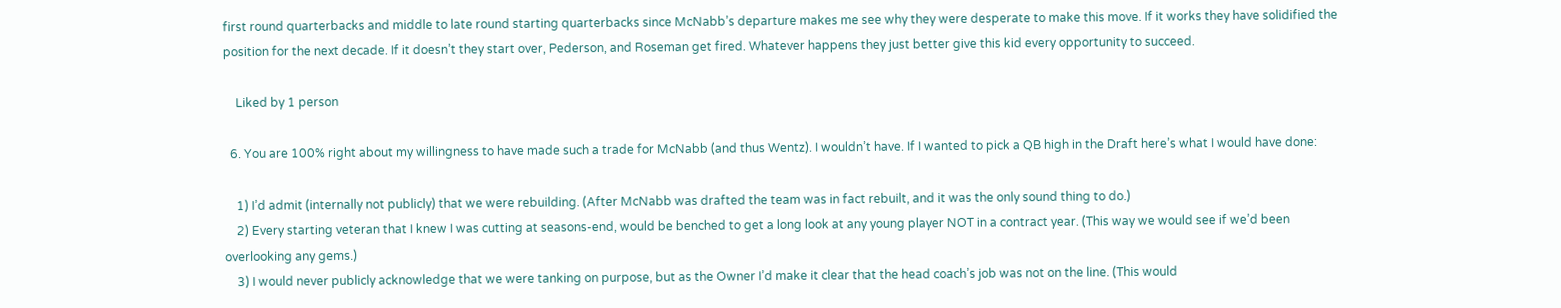first round quarterbacks and middle to late round starting quarterbacks since McNabb’s departure makes me see why they were desperate to make this move. If it works they have solidified the position for the next decade. If it doesn’t they start over, Pederson, and Roseman get fired. Whatever happens they just better give this kid every opportunity to succeed.

    Liked by 1 person

  6. You are 100% right about my willingness to have made such a trade for McNabb (and thus Wentz). I wouldn’t have. If I wanted to pick a QB high in the Draft here’s what I would have done:

    1) I’d admit (internally not publicly) that we were rebuilding. (After McNabb was drafted the team was in fact rebuilt, and it was the only sound thing to do.)
    2) Every starting veteran that I knew I was cutting at seasons-end, would be benched to get a long look at any young player NOT in a contract year. (This way we would see if we’d been overlooking any gems.)
    3) I would never publicly acknowledge that we were tanking on purpose, but as the Owner I’d make it clear that the head coach’s job was not on the line. (This would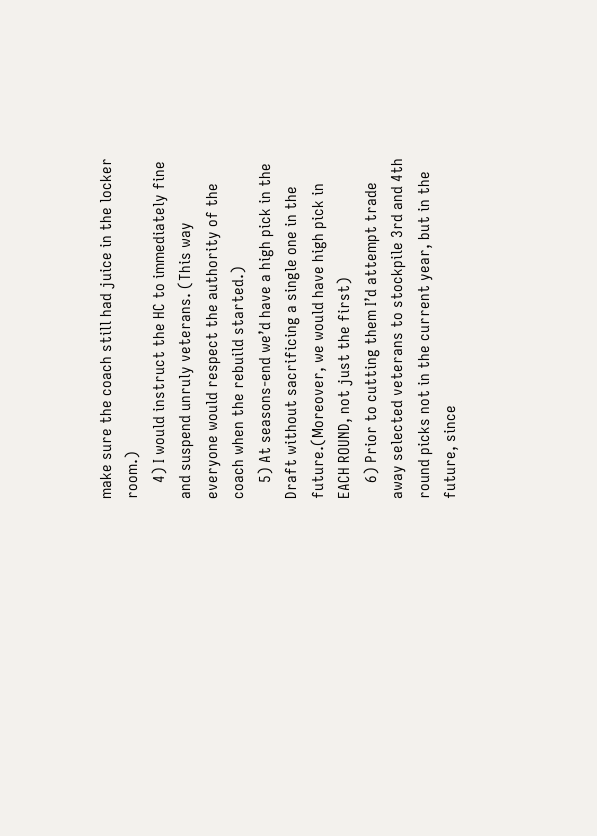make sure the coach still had juice in the locker room.)
    4) I would instruct the HC to immediately fine and suspend unruly veterans. (This way everyone would respect the authority of the coach when the rebuild started.)
    5) At seasons-end we’d have a high pick in the Draft without sacrificing a single one in the future.(Moreover, we would have high pick in EACH ROUND, not just the first)
    6) Prior to cutting them I’d attempt trade away selected veterans to stockpile 3rd and 4th round picks not in the current year, but in the future, since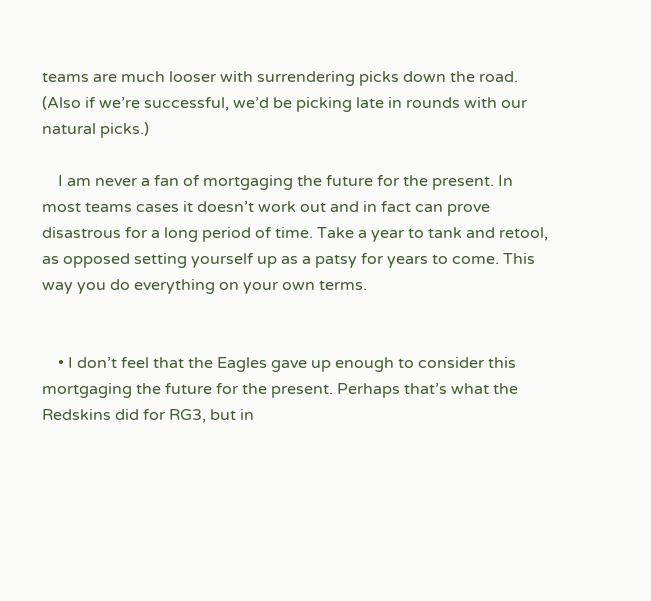teams are much looser with surrendering picks down the road. (Also if we’re successful, we’d be picking late in rounds with our natural picks.)

    I am never a fan of mortgaging the future for the present. In most teams cases it doesn’t work out and in fact can prove disastrous for a long period of time. Take a year to tank and retool, as opposed setting yourself up as a patsy for years to come. This way you do everything on your own terms.


    • I don’t feel that the Eagles gave up enough to consider this mortgaging the future for the present. Perhaps that’s what the Redskins did for RG3, but in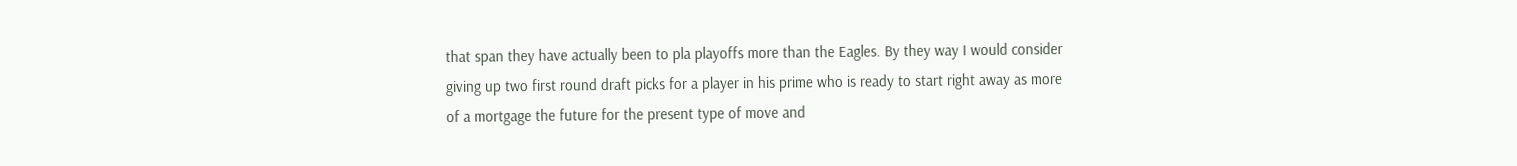that span they have actually been to pla playoffs more than the Eagles. By they way I would consider giving up two first round draft picks for a player in his prime who is ready to start right away as more of a mortgage the future for the present type of move and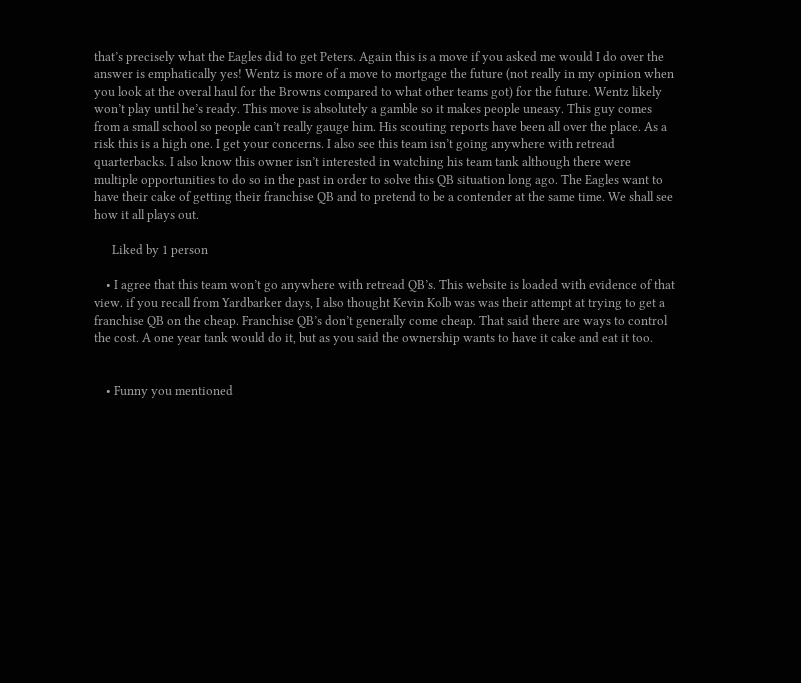that’s precisely what the Eagles did to get Peters. Again this is a move if you asked me would I do over the answer is emphatically yes! Wentz is more of a move to mortgage the future (not really in my opinion when you look at the overal haul for the Browns compared to what other teams got) for the future. Wentz likely won’t play until he’s ready. This move is absolutely a gamble so it makes people uneasy. This guy comes from a small school so people can’t really gauge him. His scouting reports have been all over the place. As a risk this is a high one. I get your concerns. I also see this team isn’t going anywhere with retread quarterbacks. I also know this owner isn’t interested in watching his team tank although there were multiple opportunities to do so in the past in order to solve this QB situation long ago. The Eagles want to have their cake of getting their franchise QB and to pretend to be a contender at the same time. We shall see how it all plays out.

      Liked by 1 person

    • I agree that this team won’t go anywhere with retread QB’s. This website is loaded with evidence of that view. if you recall from Yardbarker days, I also thought Kevin Kolb was was their attempt at trying to get a franchise QB on the cheap. Franchise QB’s don’t generally come cheap. That said there are ways to control the cost. A one year tank would do it, but as you said the ownership wants to have it cake and eat it too.


    • Funny you mentioned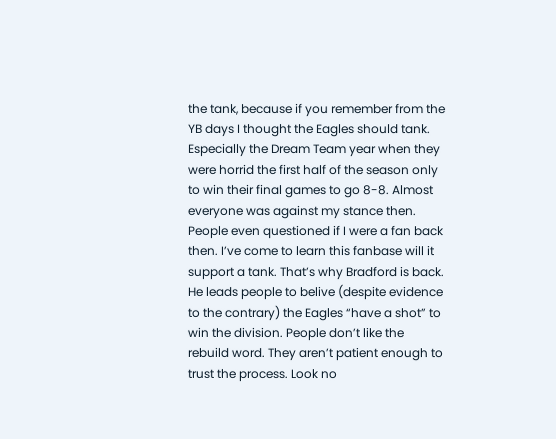the tank, because if you remember from the YB days I thought the Eagles should tank. Especially the Dream Team year when they were horrid the first half of the season only to win their final games to go 8-8. Almost everyone was against my stance then. People even questioned if I were a fan back then. I’ve come to learn this fanbase will it support a tank. That’s why Bradford is back. He leads people to belive (despite evidence to the contrary) the Eagles “have a shot” to win the division. People don’t like the rebuild word. They aren’t patient enough to trust the process. Look no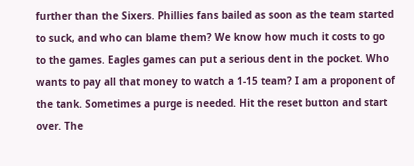further than the Sixers. Phillies fans bailed as soon as the team started to suck, and who can blame them? We know how much it costs to go to the games. Eagles games can put a serious dent in the pocket. Who wants to pay all that money to watch a 1-15 team? I am a proponent of the tank. Sometimes a purge is needed. Hit the reset button and start over. The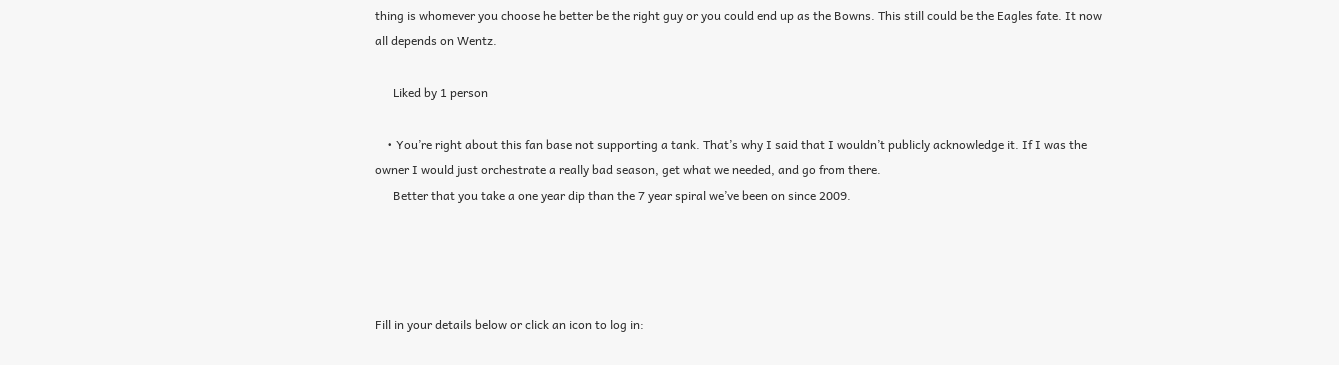thing is whomever you choose he better be the right guy or you could end up as the Bowns. This still could be the Eagles fate. It now all depends on Wentz.

      Liked by 1 person

    • You’re right about this fan base not supporting a tank. That’s why I said that I wouldn’t publicly acknowledge it. If I was the owner I would just orchestrate a really bad season, get what we needed, and go from there.
      Better that you take a one year dip than the 7 year spiral we’ve been on since 2009.




Fill in your details below or click an icon to log in: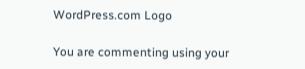WordPress.com Logo

You are commenting using your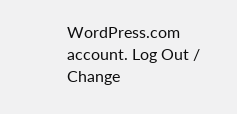WordPress.com account. Log Out /  Change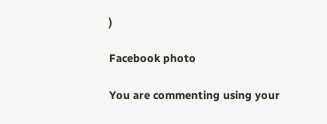)

Facebook photo

You are commenting using your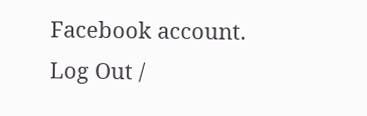Facebook account. Log Out /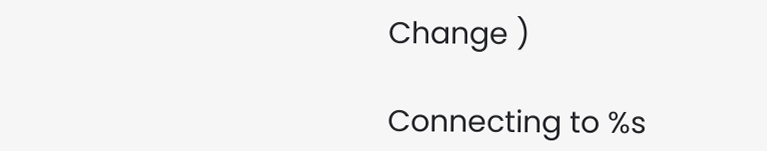Change )

Connecting to %s